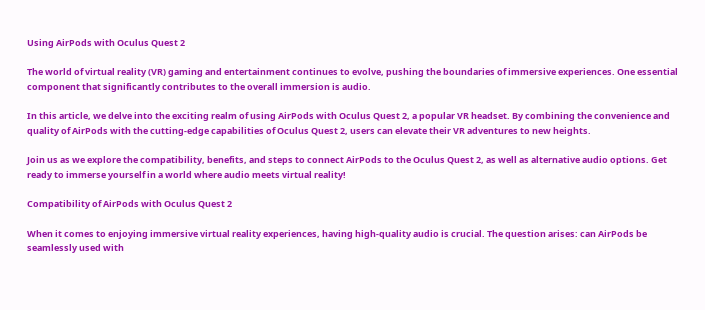Using AirPods with Oculus Quest 2

The world of virtual reality (VR) gaming and entertainment continues to evolve, pushing the boundaries of immersive experiences. One essential component that significantly contributes to the overall immersion is audio.

In this article, we delve into the exciting realm of using AirPods with Oculus Quest 2, a popular VR headset. By combining the convenience and quality of AirPods with the cutting-edge capabilities of Oculus Quest 2, users can elevate their VR adventures to new heights.

Join us as we explore the compatibility, benefits, and steps to connect AirPods to the Oculus Quest 2, as well as alternative audio options. Get ready to immerse yourself in a world where audio meets virtual reality!

Compatibility of AirPods with Oculus Quest 2

When it comes to enjoying immersive virtual reality experiences, having high-quality audio is crucial. The question arises: can AirPods be seamlessly used with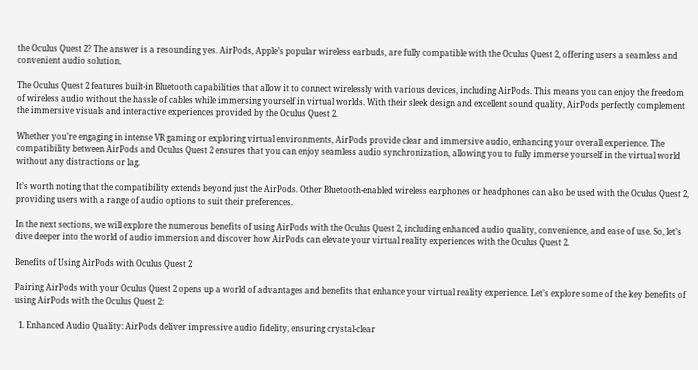the Oculus Quest 2? The answer is a resounding yes. AirPods, Apple’s popular wireless earbuds, are fully compatible with the Oculus Quest 2, offering users a seamless and convenient audio solution.

The Oculus Quest 2 features built-in Bluetooth capabilities that allow it to connect wirelessly with various devices, including AirPods. This means you can enjoy the freedom of wireless audio without the hassle of cables while immersing yourself in virtual worlds. With their sleek design and excellent sound quality, AirPods perfectly complement the immersive visuals and interactive experiences provided by the Oculus Quest 2.

Whether you’re engaging in intense VR gaming or exploring virtual environments, AirPods provide clear and immersive audio, enhancing your overall experience. The compatibility between AirPods and Oculus Quest 2 ensures that you can enjoy seamless audio synchronization, allowing you to fully immerse yourself in the virtual world without any distractions or lag.

It’s worth noting that the compatibility extends beyond just the AirPods. Other Bluetooth-enabled wireless earphones or headphones can also be used with the Oculus Quest 2, providing users with a range of audio options to suit their preferences.

In the next sections, we will explore the numerous benefits of using AirPods with the Oculus Quest 2, including enhanced audio quality, convenience, and ease of use. So, let’s dive deeper into the world of audio immersion and discover how AirPods can elevate your virtual reality experiences with the Oculus Quest 2.

Benefits of Using AirPods with Oculus Quest 2

Pairing AirPods with your Oculus Quest 2 opens up a world of advantages and benefits that enhance your virtual reality experience. Let’s explore some of the key benefits of using AirPods with the Oculus Quest 2:

  1. Enhanced Audio Quality: AirPods deliver impressive audio fidelity, ensuring crystal-clear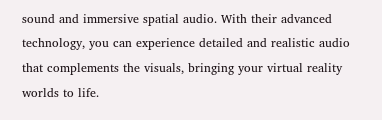sound and immersive spatial audio. With their advanced technology, you can experience detailed and realistic audio that complements the visuals, bringing your virtual reality worlds to life.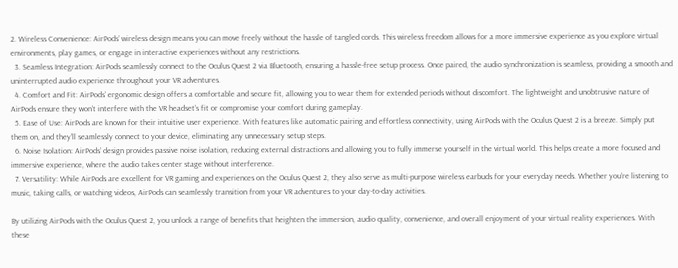2. Wireless Convenience: AirPods’ wireless design means you can move freely without the hassle of tangled cords. This wireless freedom allows for a more immersive experience as you explore virtual environments, play games, or engage in interactive experiences without any restrictions.
  3. Seamless Integration: AirPods seamlessly connect to the Oculus Quest 2 via Bluetooth, ensuring a hassle-free setup process. Once paired, the audio synchronization is seamless, providing a smooth and uninterrupted audio experience throughout your VR adventures.
  4. Comfort and Fit: AirPods’ ergonomic design offers a comfortable and secure fit, allowing you to wear them for extended periods without discomfort. The lightweight and unobtrusive nature of AirPods ensure they won’t interfere with the VR headset’s fit or compromise your comfort during gameplay.
  5. Ease of Use: AirPods are known for their intuitive user experience. With features like automatic pairing and effortless connectivity, using AirPods with the Oculus Quest 2 is a breeze. Simply put them on, and they’ll seamlessly connect to your device, eliminating any unnecessary setup steps.
  6. Noise Isolation: AirPods’ design provides passive noise isolation, reducing external distractions and allowing you to fully immerse yourself in the virtual world. This helps create a more focused and immersive experience, where the audio takes center stage without interference.
  7. Versatility: While AirPods are excellent for VR gaming and experiences on the Oculus Quest 2, they also serve as multi-purpose wireless earbuds for your everyday needs. Whether you’re listening to music, taking calls, or watching videos, AirPods can seamlessly transition from your VR adventures to your day-to-day activities.

By utilizing AirPods with the Oculus Quest 2, you unlock a range of benefits that heighten the immersion, audio quality, convenience, and overall enjoyment of your virtual reality experiences. With these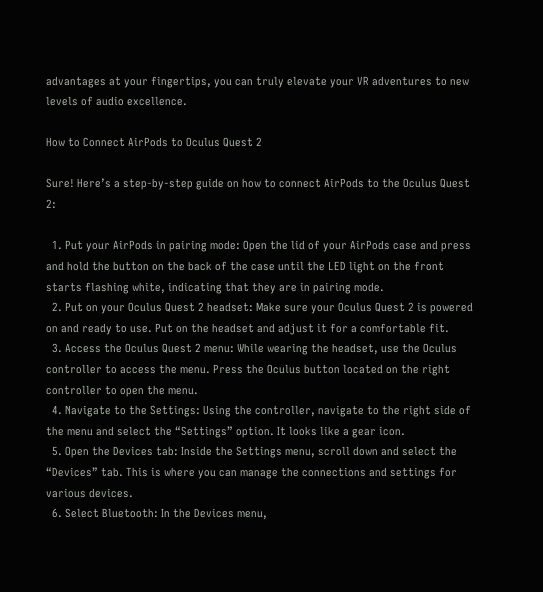advantages at your fingertips, you can truly elevate your VR adventures to new levels of audio excellence.

How to Connect AirPods to Oculus Quest 2

Sure! Here’s a step-by-step guide on how to connect AirPods to the Oculus Quest 2:

  1. Put your AirPods in pairing mode: Open the lid of your AirPods case and press and hold the button on the back of the case until the LED light on the front starts flashing white, indicating that they are in pairing mode.
  2. Put on your Oculus Quest 2 headset: Make sure your Oculus Quest 2 is powered on and ready to use. Put on the headset and adjust it for a comfortable fit.
  3. Access the Oculus Quest 2 menu: While wearing the headset, use the Oculus controller to access the menu. Press the Oculus button located on the right controller to open the menu.
  4. Navigate to the Settings: Using the controller, navigate to the right side of the menu and select the “Settings” option. It looks like a gear icon.
  5. Open the Devices tab: Inside the Settings menu, scroll down and select the “Devices” tab. This is where you can manage the connections and settings for various devices.
  6. Select Bluetooth: In the Devices menu,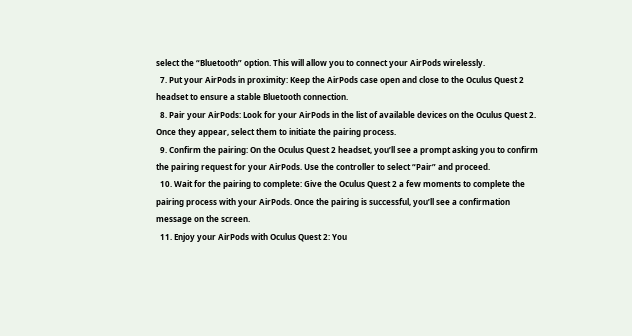select the “Bluetooth” option. This will allow you to connect your AirPods wirelessly.
  7. Put your AirPods in proximity: Keep the AirPods case open and close to the Oculus Quest 2 headset to ensure a stable Bluetooth connection.
  8. Pair your AirPods: Look for your AirPods in the list of available devices on the Oculus Quest 2. Once they appear, select them to initiate the pairing process.
  9. Confirm the pairing: On the Oculus Quest 2 headset, you’ll see a prompt asking you to confirm the pairing request for your AirPods. Use the controller to select “Pair” and proceed.
  10. Wait for the pairing to complete: Give the Oculus Quest 2 a few moments to complete the pairing process with your AirPods. Once the pairing is successful, you’ll see a confirmation message on the screen.
  11. Enjoy your AirPods with Oculus Quest 2: You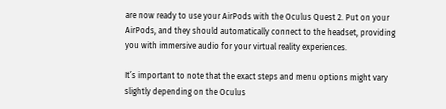are now ready to use your AirPods with the Oculus Quest 2. Put on your AirPods, and they should automatically connect to the headset, providing you with immersive audio for your virtual reality experiences.

It’s important to note that the exact steps and menu options might vary slightly depending on the Oculus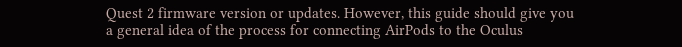Quest 2 firmware version or updates. However, this guide should give you a general idea of the process for connecting AirPods to the Oculus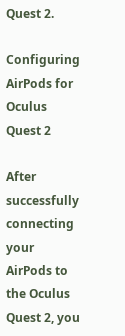Quest 2.

Configuring AirPods for Oculus Quest 2

After successfully connecting your AirPods to the Oculus Quest 2, you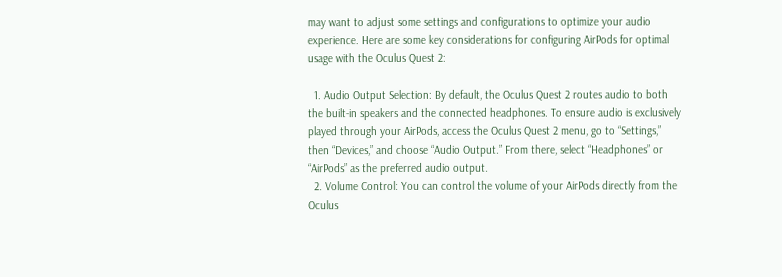may want to adjust some settings and configurations to optimize your audio experience. Here are some key considerations for configuring AirPods for optimal usage with the Oculus Quest 2:

  1. Audio Output Selection: By default, the Oculus Quest 2 routes audio to both the built-in speakers and the connected headphones. To ensure audio is exclusively played through your AirPods, access the Oculus Quest 2 menu, go to “Settings,” then “Devices,” and choose “Audio Output.” From there, select “Headphones” or “AirPods” as the preferred audio output.
  2. Volume Control: You can control the volume of your AirPods directly from the Oculus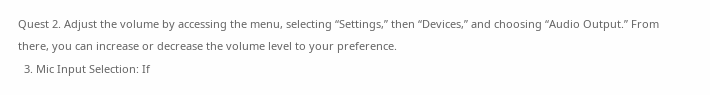Quest 2. Adjust the volume by accessing the menu, selecting “Settings,” then “Devices,” and choosing “Audio Output.” From there, you can increase or decrease the volume level to your preference.
  3. Mic Input Selection: If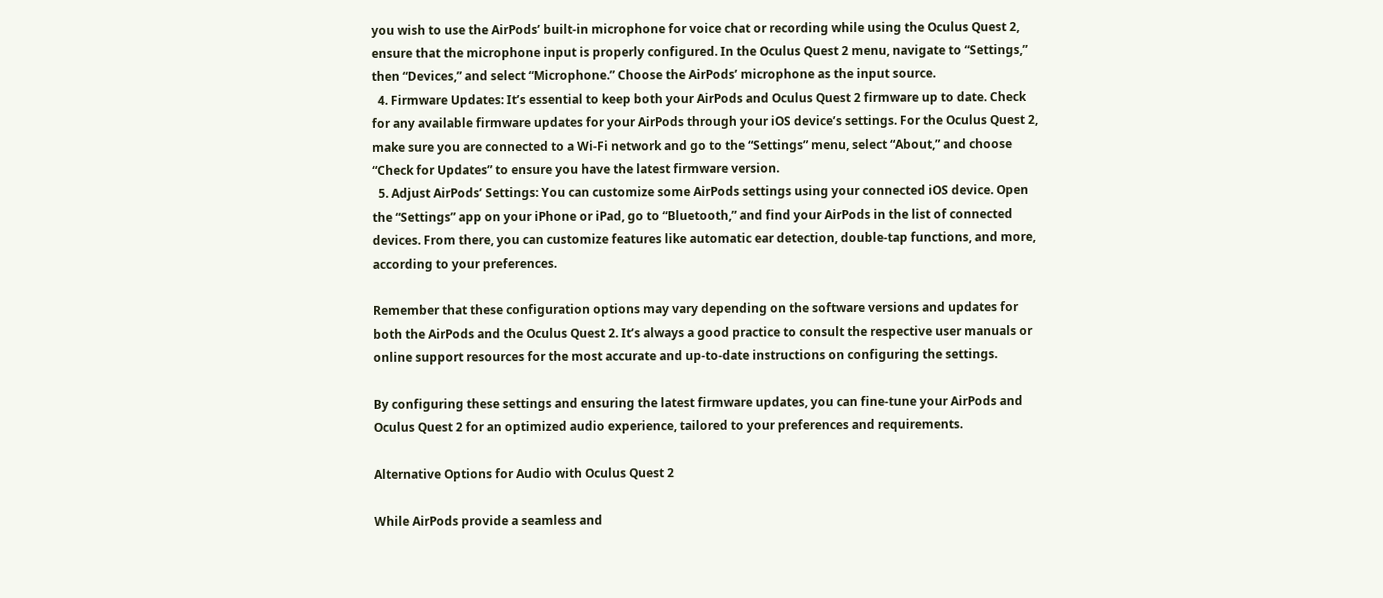you wish to use the AirPods’ built-in microphone for voice chat or recording while using the Oculus Quest 2, ensure that the microphone input is properly configured. In the Oculus Quest 2 menu, navigate to “Settings,” then “Devices,” and select “Microphone.” Choose the AirPods’ microphone as the input source.
  4. Firmware Updates: It’s essential to keep both your AirPods and Oculus Quest 2 firmware up to date. Check for any available firmware updates for your AirPods through your iOS device’s settings. For the Oculus Quest 2, make sure you are connected to a Wi-Fi network and go to the “Settings” menu, select “About,” and choose “Check for Updates” to ensure you have the latest firmware version.
  5. Adjust AirPods’ Settings: You can customize some AirPods settings using your connected iOS device. Open the “Settings” app on your iPhone or iPad, go to “Bluetooth,” and find your AirPods in the list of connected devices. From there, you can customize features like automatic ear detection, double-tap functions, and more, according to your preferences.

Remember that these configuration options may vary depending on the software versions and updates for both the AirPods and the Oculus Quest 2. It’s always a good practice to consult the respective user manuals or online support resources for the most accurate and up-to-date instructions on configuring the settings.

By configuring these settings and ensuring the latest firmware updates, you can fine-tune your AirPods and Oculus Quest 2 for an optimized audio experience, tailored to your preferences and requirements.

Alternative Options for Audio with Oculus Quest 2

While AirPods provide a seamless and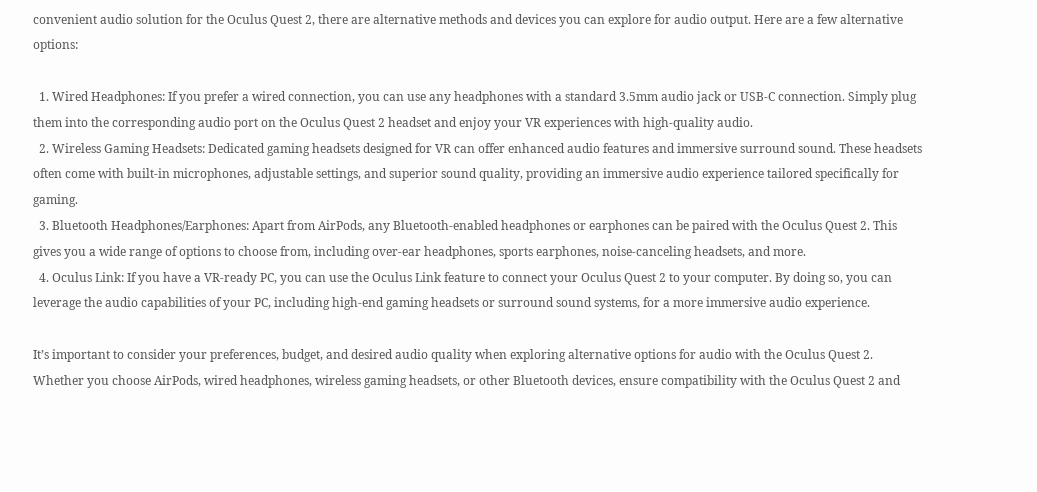convenient audio solution for the Oculus Quest 2, there are alternative methods and devices you can explore for audio output. Here are a few alternative options:

  1. Wired Headphones: If you prefer a wired connection, you can use any headphones with a standard 3.5mm audio jack or USB-C connection. Simply plug them into the corresponding audio port on the Oculus Quest 2 headset and enjoy your VR experiences with high-quality audio.
  2. Wireless Gaming Headsets: Dedicated gaming headsets designed for VR can offer enhanced audio features and immersive surround sound. These headsets often come with built-in microphones, adjustable settings, and superior sound quality, providing an immersive audio experience tailored specifically for gaming.
  3. Bluetooth Headphones/Earphones: Apart from AirPods, any Bluetooth-enabled headphones or earphones can be paired with the Oculus Quest 2. This gives you a wide range of options to choose from, including over-ear headphones, sports earphones, noise-canceling headsets, and more.
  4. Oculus Link: If you have a VR-ready PC, you can use the Oculus Link feature to connect your Oculus Quest 2 to your computer. By doing so, you can leverage the audio capabilities of your PC, including high-end gaming headsets or surround sound systems, for a more immersive audio experience.

It’s important to consider your preferences, budget, and desired audio quality when exploring alternative options for audio with the Oculus Quest 2. Whether you choose AirPods, wired headphones, wireless gaming headsets, or other Bluetooth devices, ensure compatibility with the Oculus Quest 2 and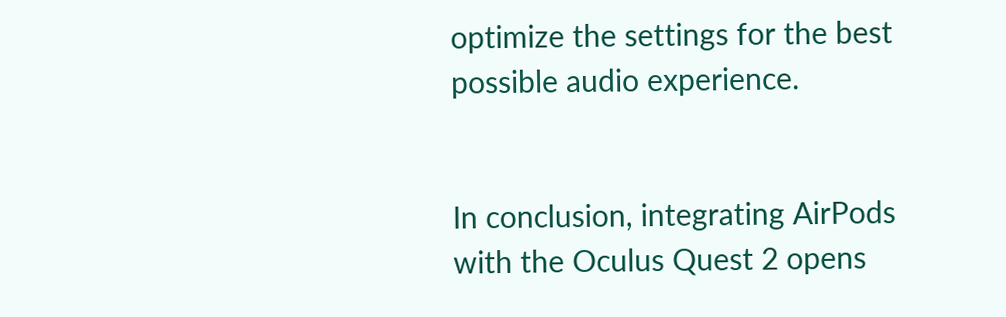optimize the settings for the best possible audio experience.


In conclusion, integrating AirPods with the Oculus Quest 2 opens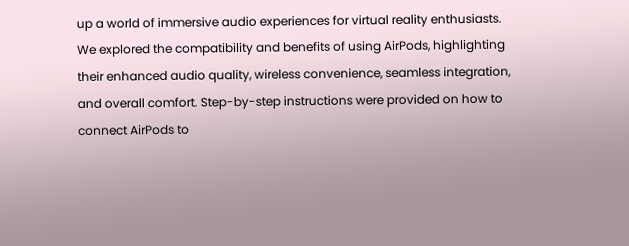up a world of immersive audio experiences for virtual reality enthusiasts. We explored the compatibility and benefits of using AirPods, highlighting their enhanced audio quality, wireless convenience, seamless integration, and overall comfort. Step-by-step instructions were provided on how to connect AirPods to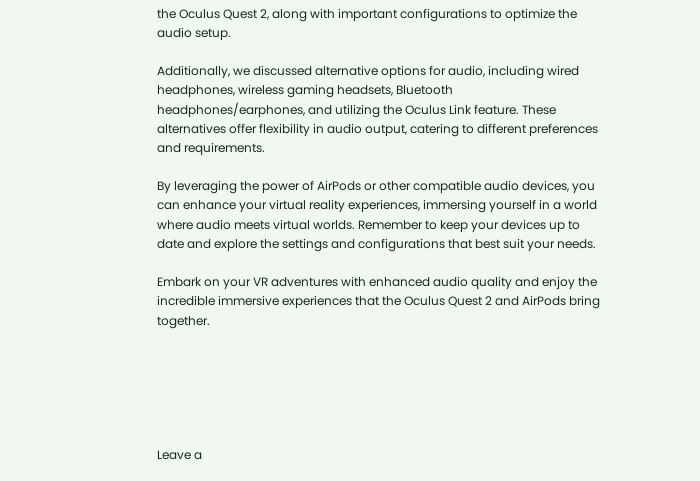the Oculus Quest 2, along with important configurations to optimize the audio setup.

Additionally, we discussed alternative options for audio, including wired headphones, wireless gaming headsets, Bluetooth headphones/earphones, and utilizing the Oculus Link feature. These alternatives offer flexibility in audio output, catering to different preferences and requirements.

By leveraging the power of AirPods or other compatible audio devices, you can enhance your virtual reality experiences, immersing yourself in a world where audio meets virtual worlds. Remember to keep your devices up to date and explore the settings and configurations that best suit your needs.

Embark on your VR adventures with enhanced audio quality and enjoy the incredible immersive experiences that the Oculus Quest 2 and AirPods bring together.






Leave a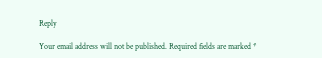Reply

Your email address will not be published. Required fields are marked *